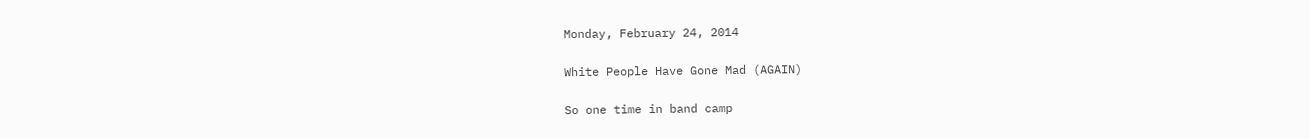Monday, February 24, 2014

White People Have Gone Mad (AGAIN)

So one time in band camp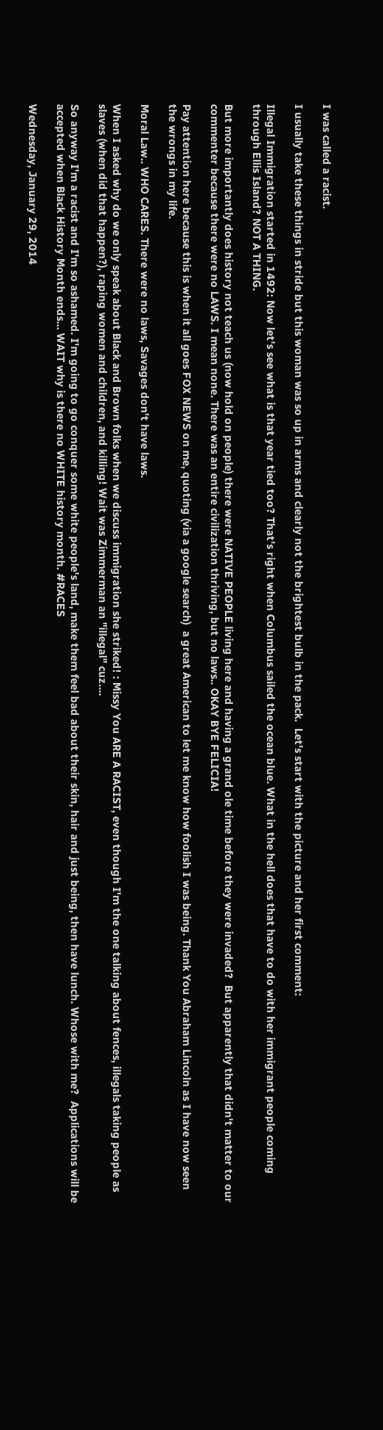I was called a racist.

I usually take these things in stride but this woman was so up in arms and clearly not the brightest bulb in the pack.  Let's start with the picture and her first comment:

Illegal Immigration started in 1492: Now let's see what is that year tied too? That's right when Columbus sailed the ocean blue. What in the hell does that have to do with her immigrant people coming through Ellis Island? NOT A THING.

But more importantly does history not teach us (now hold on people) there were NATIVE PEOPLE living here and having a grand ole time before they were invaded?  But apparently that didn't matter to our commenter because there were no LAWS. I mean none. There was an entire civilization thriving, but no laws.. OKAY BYE FELICIA!

Pay attention here because this is when it all goes FOX NEWS on me, quoting (via a google search)  a great American to let me know how foolish I was being. Thank You Abraham Lincoln as I have now seen the wrongs in my life.

Moral Law.. WHO CARES. There were no laws, Savages don't have laws.

When I asked why do we only speak about Black and Brown folks when we discuss immigration she striked! : Missy You ARE A RACIST, even though I'm the one talking about fences, illegals taking people as slaves (when did that happen?), raping women and children, and killing! Wait was Zimmerman an "illegal" cuz....

So anyway I'm a racist and I'm so ashamed. I'm going to go conquer some white people's land, make them feel bad about their skin, hair and just being, then have lunch. Whose with me?  Applications will be accepted when Black History Month ends... WAIT why is there no WHITE history month. #RACES

Wednesday, January 29, 2014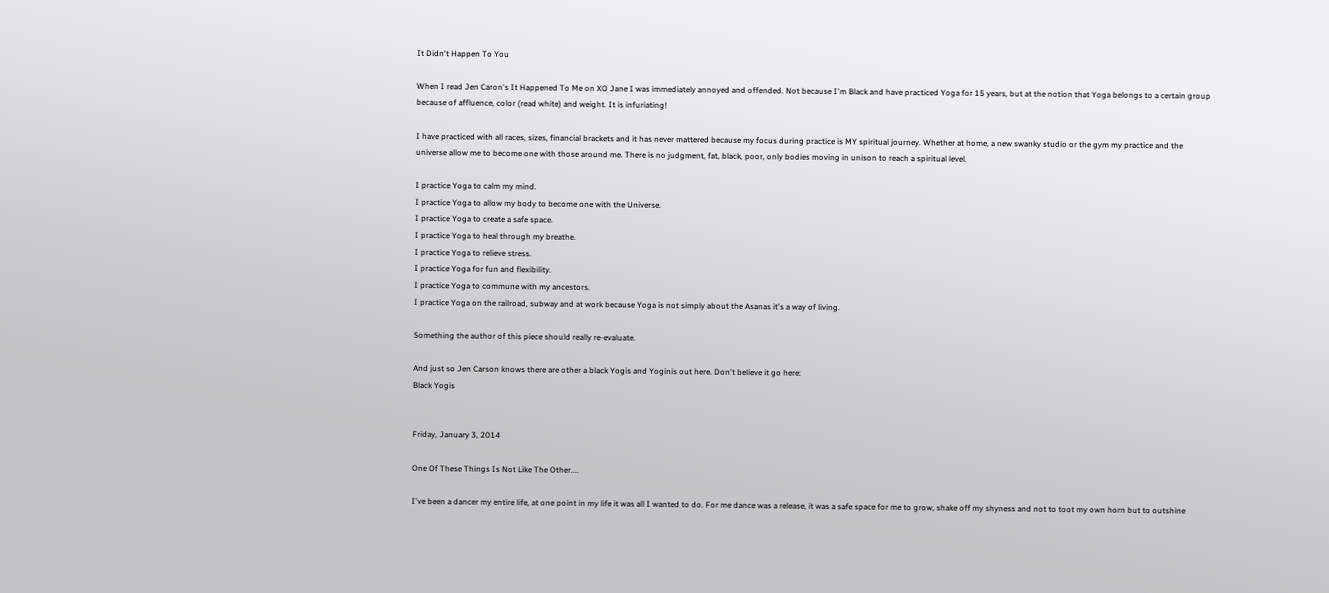It Didn't Happen To You

When I read Jen Caron's It Happened To Me on XO Jane I was immediately annoyed and offended. Not because I'm Black and have practiced Yoga for 15 years, but at the notion that Yoga belongs to a certain group because of affluence, color (read white) and weight. It is infuriating!

I have practiced with all races, sizes, financial brackets and it has never mattered because my focus during practice is MY spiritual journey. Whether at home, a new swanky studio or the gym my practice and the universe allow me to become one with those around me. There is no judgment, fat, black, poor, only bodies moving in unison to reach a spiritual level.

I practice Yoga to calm my mind.
I practice Yoga to allow my body to become one with the Universe.
I practice Yoga to create a safe space.
I practice Yoga to heal through my breathe.
I practice Yoga to relieve stress.
I practice Yoga for fun and flexibility.
I practice Yoga to commune with my ancestors.
I practice Yoga on the railroad, subway and at work because Yoga is not simply about the Asanas it's a way of living.

Something the author of this piece should really re-evaluate.

And just so Jen Carson knows there are other a black Yogis and Yoginis out here. Don't believe it go here:
Black Yogis


Friday, January 3, 2014

One Of These Things Is Not Like The Other....

I've been a dancer my entire life, at one point in my life it was all I wanted to do. For me dance was a release, it was a safe space for me to grow, shake off my shyness and not to toot my own horn but to outshine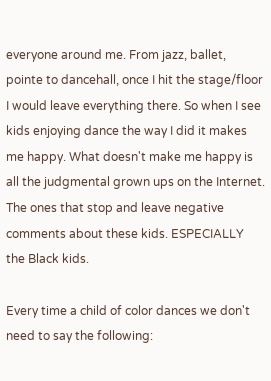everyone around me. From jazz, ballet, pointe to dancehall, once I hit the stage/floor I would leave everything there. So when I see kids enjoying dance the way I did it makes me happy. What doesn't make me happy is all the judgmental grown ups on the Internet. The ones that stop and leave negative comments about these kids. ESPECIALLY the Black kids.

Every time a child of color dances we don't need to say the following: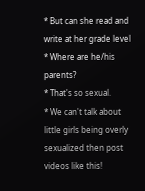* But can she read and write at her grade level
* Where are he/his parents?
* That's so sexual.
* We can't talk about little girls being overly sexualized then post videos like this!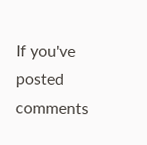If you've posted comments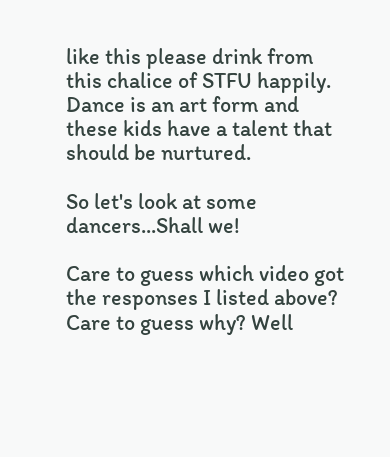like this please drink from this chalice of STFU happily. Dance is an art form and these kids have a talent that should be nurtured.

So let's look at some dancers...Shall we!

Care to guess which video got the responses I listed above? Care to guess why? Well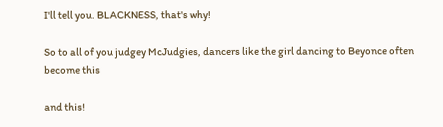I'll tell you. BLACKNESS, that's why!

So to all of you judgey McJudgies, dancers like the girl dancing to Beyonce often become this

and this!